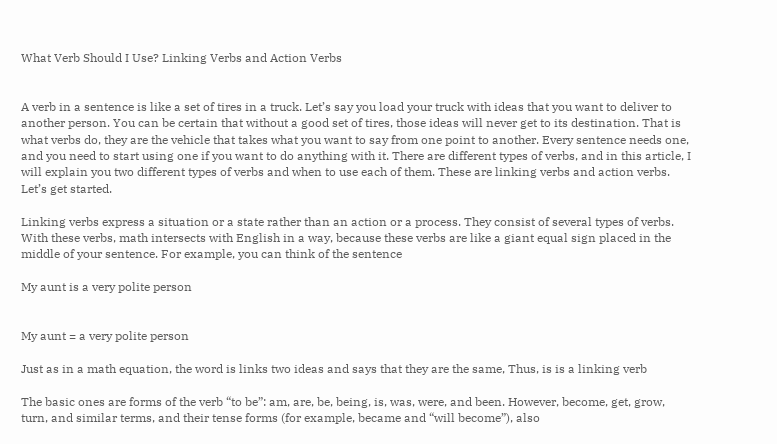What Verb Should I Use? Linking Verbs and Action Verbs


A verb in a sentence is like a set of tires in a truck. Let’s say you load your truck with ideas that you want to deliver to another person. You can be certain that without a good set of tires, those ideas will never get to its destination. That is what verbs do, they are the vehicle that takes what you want to say from one point to another. Every sentence needs one, and you need to start using one if you want to do anything with it. There are different types of verbs, and in this article, I will explain you two different types of verbs and when to use each of them. These are linking verbs and action verbs. Let’s get started.

Linking verbs express a situation or a state rather than an action or a process. They consist of several types of verbs. With these verbs, math intersects with English in a way, because these verbs are like a giant equal sign placed in the middle of your sentence. For example, you can think of the sentence

My aunt is a very polite person


My aunt = a very polite person

Just as in a math equation, the word is links two ideas and says that they are the same, Thus, is is a linking verb

The basic ones are forms of the verb “to be”: am, are, be, being, is, was, were, and been. However, become, get, grow, turn, and similar terms, and their tense forms (for example, became and “will become”), also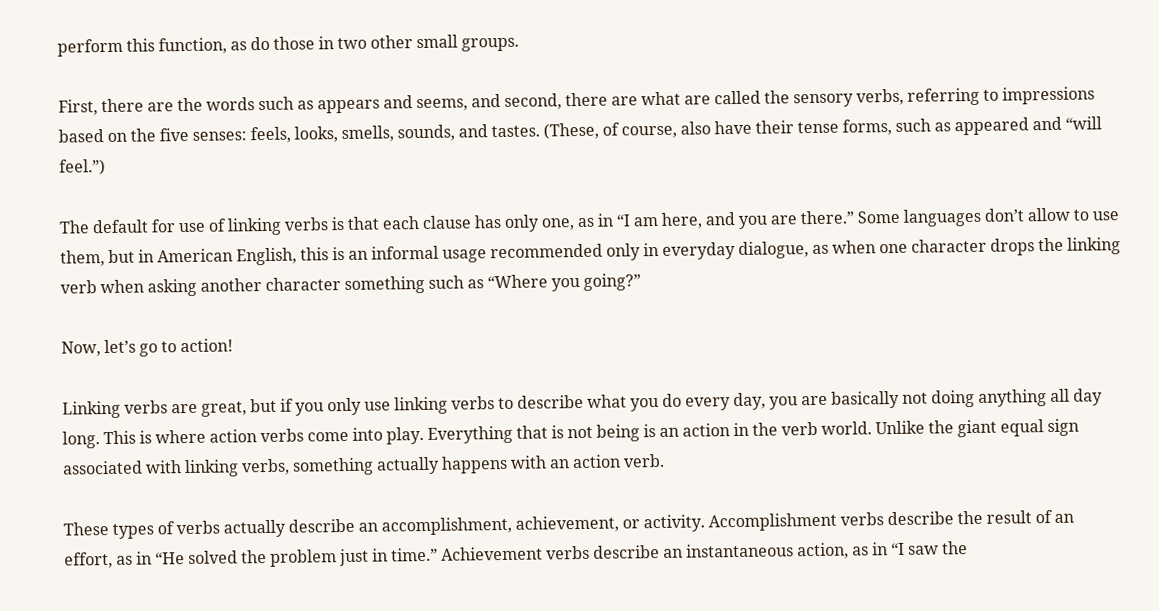perform this function, as do those in two other small groups.

First, there are the words such as appears and seems, and second, there are what are called the sensory verbs, referring to impressions based on the five senses: feels, looks, smells, sounds, and tastes. (These, of course, also have their tense forms, such as appeared and “will feel.”)

The default for use of linking verbs is that each clause has only one, as in “I am here, and you are there.” Some languages don’t allow to use them, but in American English, this is an informal usage recommended only in everyday dialogue, as when one character drops the linking verb when asking another character something such as “Where you going?”

Now, let’s go to action!

Linking verbs are great, but if you only use linking verbs to describe what you do every day, you are basically not doing anything all day long. This is where action verbs come into play. Everything that is not being is an action in the verb world. Unlike the giant equal sign associated with linking verbs, something actually happens with an action verb.

These types of verbs actually describe an accomplishment, achievement, or activity. Accomplishment verbs describe the result of an effort, as in “He solved the problem just in time.” Achievement verbs describe an instantaneous action, as in “I saw the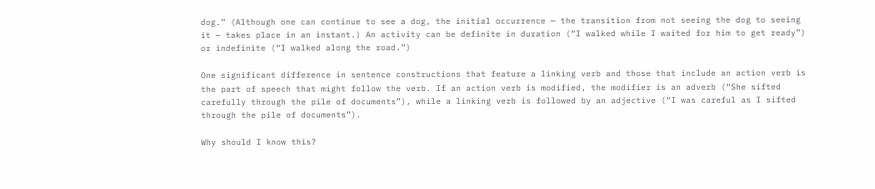dog.” (Although one can continue to see a dog, the initial occurrence — the transition from not seeing the dog to seeing it — takes place in an instant.) An activity can be definite in duration (“I walked while I waited for him to get ready”) or indefinite (“I walked along the road.”)

One significant difference in sentence constructions that feature a linking verb and those that include an action verb is the part of speech that might follow the verb. If an action verb is modified, the modifier is an adverb (“She sifted carefully through the pile of documents”), while a linking verb is followed by an adjective (“I was careful as I sifted through the pile of documents”).

Why should I know this?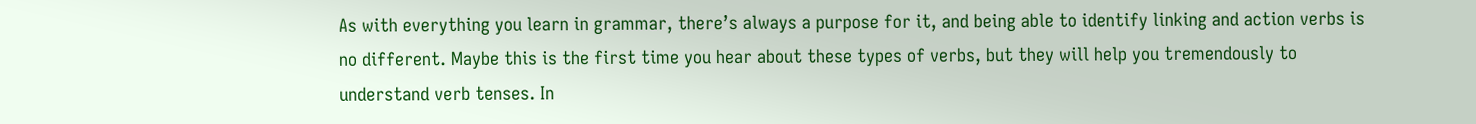As with everything you learn in grammar, there’s always a purpose for it, and being able to identify linking and action verbs is no different. Maybe this is the first time you hear about these types of verbs, but they will help you tremendously to understand verb tenses. In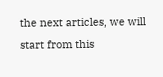the next articles, we will start from this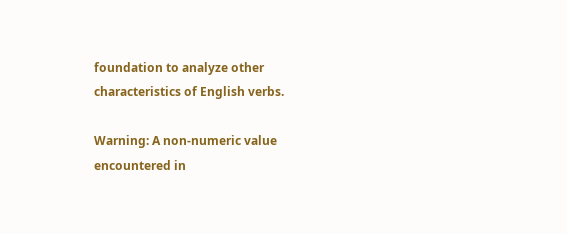foundation to analyze other characteristics of English verbs.

Warning: A non-numeric value encountered in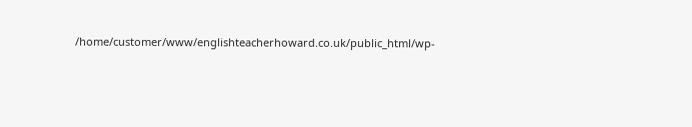/home/customer/www/englishteacherhoward.co.uk/public_html/wp-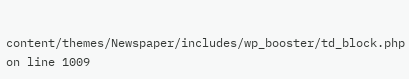content/themes/Newspaper/includes/wp_booster/td_block.php on line 1009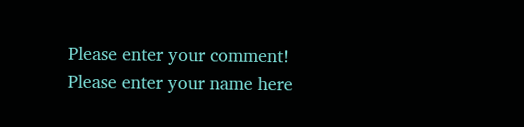Please enter your comment!
Please enter your name here